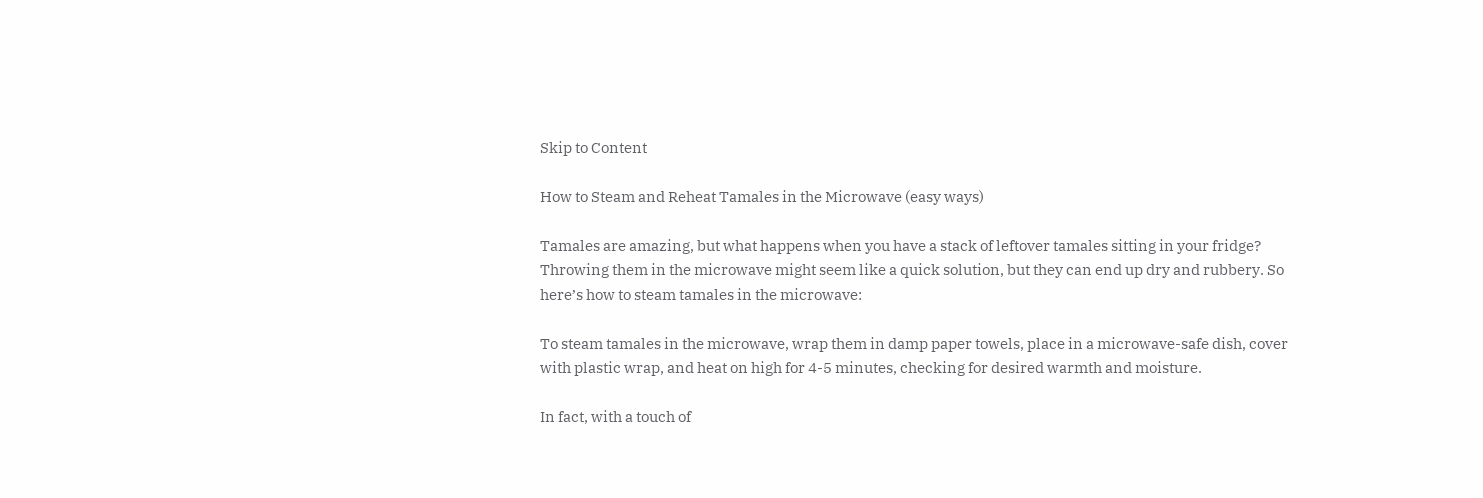Skip to Content

How to Steam and Reheat Tamales in the Microwave (easy ways)

Tamales are amazing, but what happens when you have a stack of leftover tamales sitting in your fridge? Throwing them in the microwave might seem like a quick solution, but they can end up dry and rubbery. So here’s how to steam tamales in the microwave:

To steam tamales in the microwave, wrap them in damp paper towels, place in a microwave-safe dish, cover with plastic wrap, and heat on high for 4-5 minutes, checking for desired warmth and moisture.

In fact, with a touch of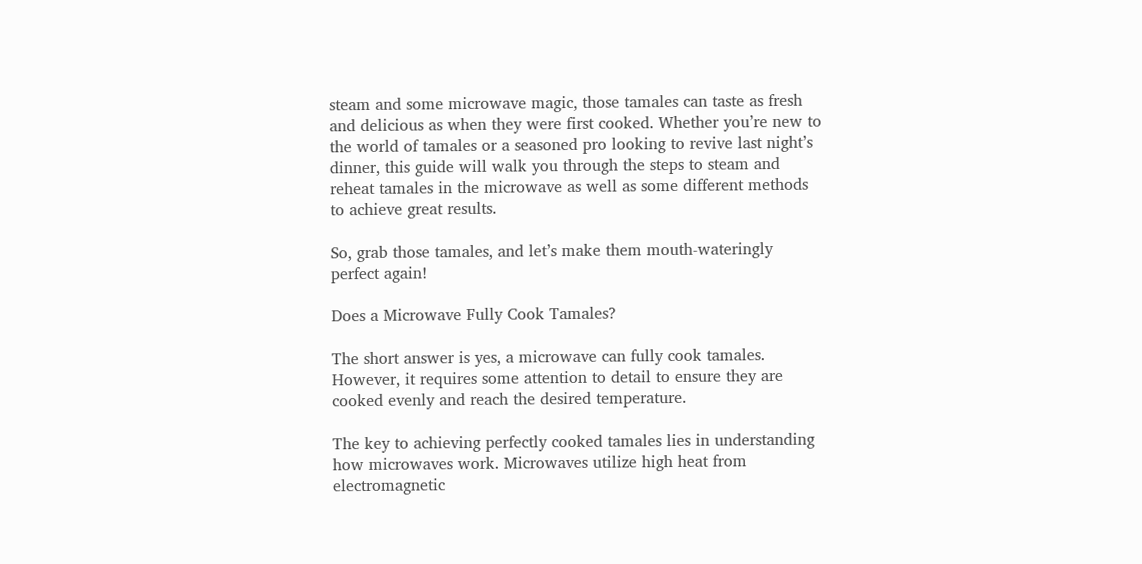steam and some microwave magic, those tamales can taste as fresh and delicious as when they were first cooked. Whether you’re new to the world of tamales or a seasoned pro looking to revive last night’s dinner, this guide will walk you through the steps to steam and reheat tamales in the microwave as well as some different methods to achieve great results.

So, grab those tamales, and let’s make them mouth-wateringly perfect again!

Does a Microwave Fully Cook Tamales?

The short answer is yes, a microwave can fully cook tamales. However, it requires some attention to detail to ensure they are cooked evenly and reach the desired temperature.

The key to achieving perfectly cooked tamales lies in understanding how microwaves work. Microwaves utilize high heat from electromagnetic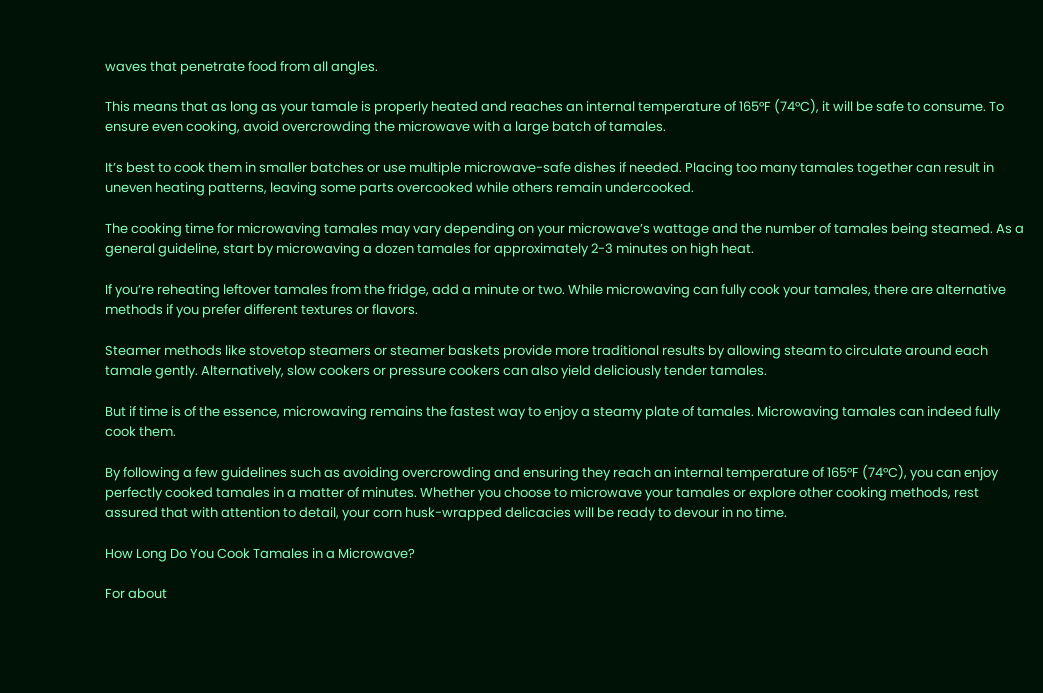waves that penetrate food from all angles.

This means that as long as your tamale is properly heated and reaches an internal temperature of 165°F (74°C), it will be safe to consume. To ensure even cooking, avoid overcrowding the microwave with a large batch of tamales.

It’s best to cook them in smaller batches or use multiple microwave-safe dishes if needed. Placing too many tamales together can result in uneven heating patterns, leaving some parts overcooked while others remain undercooked.

The cooking time for microwaving tamales may vary depending on your microwave’s wattage and the number of tamales being steamed. As a general guideline, start by microwaving a dozen tamales for approximately 2-3 minutes on high heat.

If you’re reheating leftover tamales from the fridge, add a minute or two. While microwaving can fully cook your tamales, there are alternative methods if you prefer different textures or flavors.

Steamer methods like stovetop steamers or steamer baskets provide more traditional results by allowing steam to circulate around each tamale gently. Alternatively, slow cookers or pressure cookers can also yield deliciously tender tamales.

But if time is of the essence, microwaving remains the fastest way to enjoy a steamy plate of tamales. Microwaving tamales can indeed fully cook them.

By following a few guidelines such as avoiding overcrowding and ensuring they reach an internal temperature of 165°F (74°C), you can enjoy perfectly cooked tamales in a matter of minutes. Whether you choose to microwave your tamales or explore other cooking methods, rest assured that with attention to detail, your corn husk-wrapped delicacies will be ready to devour in no time.

How Long Do You Cook Tamales in a Microwave?

For about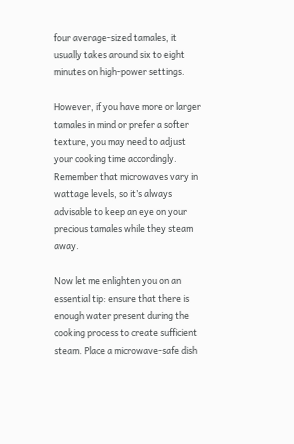four average-sized tamales, it usually takes around six to eight minutes on high-power settings.

However, if you have more or larger tamales in mind or prefer a softer texture, you may need to adjust your cooking time accordingly. Remember that microwaves vary in wattage levels, so it’s always advisable to keep an eye on your precious tamales while they steam away.

Now let me enlighten you on an essential tip: ensure that there is enough water present during the cooking process to create sufficient steam. Place a microwave-safe dish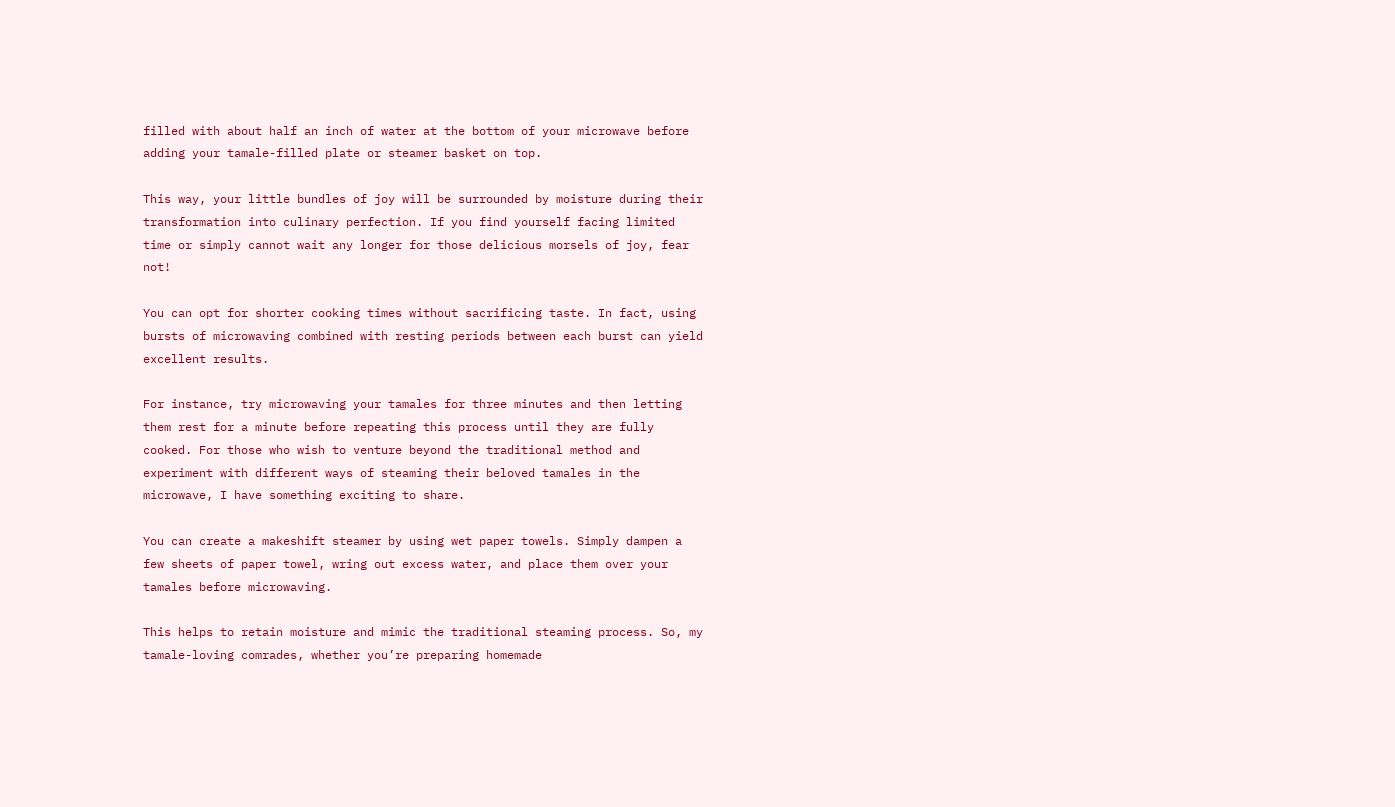filled with about half an inch of water at the bottom of your microwave before adding your tamale-filled plate or steamer basket on top.

This way, your little bundles of joy will be surrounded by moisture during their transformation into culinary perfection. If you find yourself facing limited time or simply cannot wait any longer for those delicious morsels of joy, fear not!

You can opt for shorter cooking times without sacrificing taste. In fact, using bursts of microwaving combined with resting periods between each burst can yield excellent results.

For instance, try microwaving your tamales for three minutes and then letting them rest for a minute before repeating this process until they are fully cooked. For those who wish to venture beyond the traditional method and experiment with different ways of steaming their beloved tamales in the microwave, I have something exciting to share.

You can create a makeshift steamer by using wet paper towels. Simply dampen a few sheets of paper towel, wring out excess water, and place them over your tamales before microwaving.

This helps to retain moisture and mimic the traditional steaming process. So, my tamale-loving comrades, whether you’re preparing homemade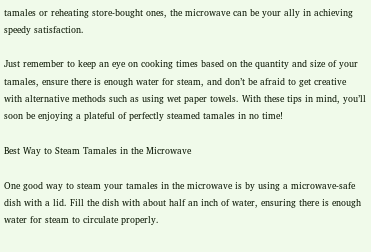tamales or reheating store-bought ones, the microwave can be your ally in achieving speedy satisfaction.

Just remember to keep an eye on cooking times based on the quantity and size of your tamales, ensure there is enough water for steam, and don’t be afraid to get creative with alternative methods such as using wet paper towels. With these tips in mind, you’ll soon be enjoying a plateful of perfectly steamed tamales in no time!

Best Way to Steam Tamales in the Microwave

One good way to steam your tamales in the microwave is by using a microwave-safe dish with a lid. Fill the dish with about half an inch of water, ensuring there is enough water for steam to circulate properly.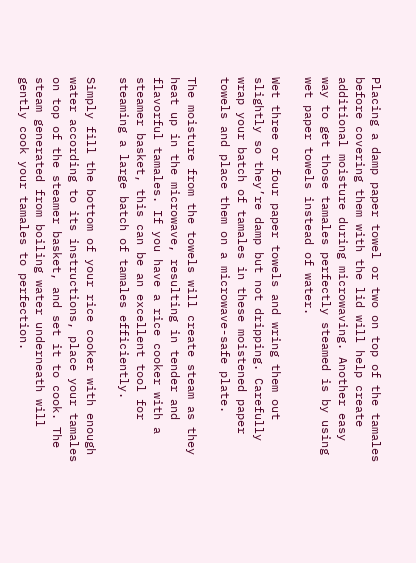Placing a damp paper towel or two on top of the tamales before covering them with the lid will help create additional moisture during microwaving. Another easy way to get those tamales perfectly steamed is by using wet paper towels instead of water.

Wet three or four paper towels and wring them out slightly so they’re damp but not dripping. Carefully wrap your batch of tamales in these moistened paper towels and place them on a microwave-safe plate.

The moisture from the towels will create steam as they heat up in the microwave, resulting in tender and flavorful tamales. If you have a rice cooker with a steamer basket, this can be an excellent tool for steaming a large batch of tamales efficiently.

Simply fill the bottom of your rice cooker with enough water according to its instructions, place your tamales on top of the steamer basket, and set it to cook. The steam generated from boiling water underneath will gently cook your tamales to perfection.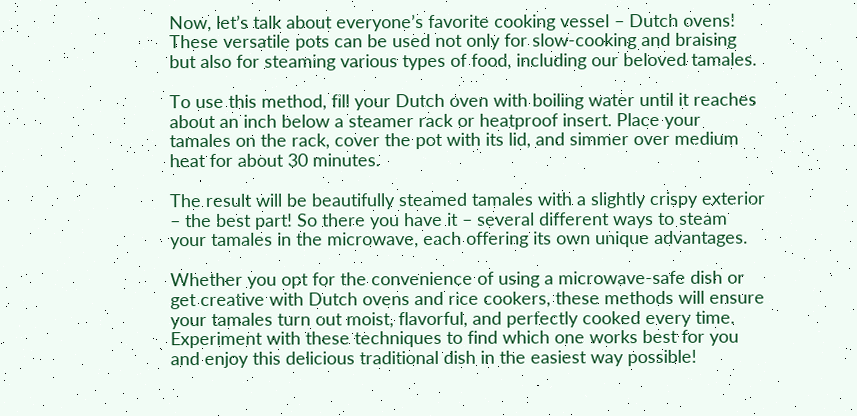Now, let’s talk about everyone’s favorite cooking vessel – Dutch ovens! These versatile pots can be used not only for slow-cooking and braising but also for steaming various types of food, including our beloved tamales.

To use this method, fill your Dutch oven with boiling water until it reaches about an inch below a steamer rack or heatproof insert. Place your tamales on the rack, cover the pot with its lid, and simmer over medium heat for about 30 minutes.

The result will be beautifully steamed tamales with a slightly crispy exterior – the best part! So there you have it – several different ways to steam your tamales in the microwave, each offering its own unique advantages.

Whether you opt for the convenience of using a microwave-safe dish or get creative with Dutch ovens and rice cookers, these methods will ensure your tamales turn out moist, flavorful, and perfectly cooked every time. Experiment with these techniques to find which one works best for you and enjoy this delicious traditional dish in the easiest way possible!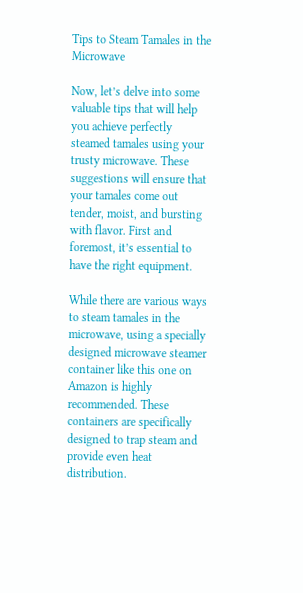Tips to Steam Tamales in the Microwave

Now, let’s delve into some valuable tips that will help you achieve perfectly steamed tamales using your trusty microwave. These suggestions will ensure that your tamales come out tender, moist, and bursting with flavor. First and foremost, it’s essential to have the right equipment.

While there are various ways to steam tamales in the microwave, using a specially designed microwave steamer container like this one on Amazon is highly recommended. These containers are specifically designed to trap steam and provide even heat distribution.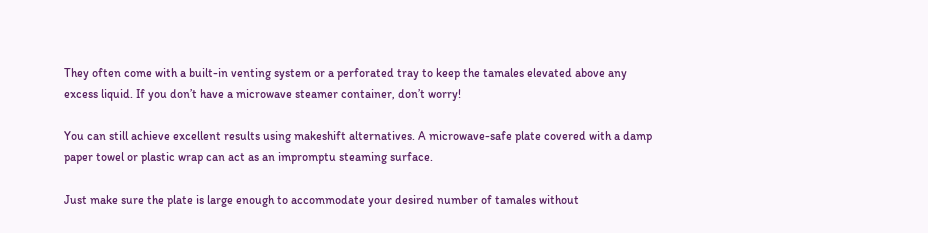They often come with a built-in venting system or a perforated tray to keep the tamales elevated above any excess liquid. If you don’t have a microwave steamer container, don’t worry!

You can still achieve excellent results using makeshift alternatives. A microwave-safe plate covered with a damp paper towel or plastic wrap can act as an impromptu steaming surface.

Just make sure the plate is large enough to accommodate your desired number of tamales without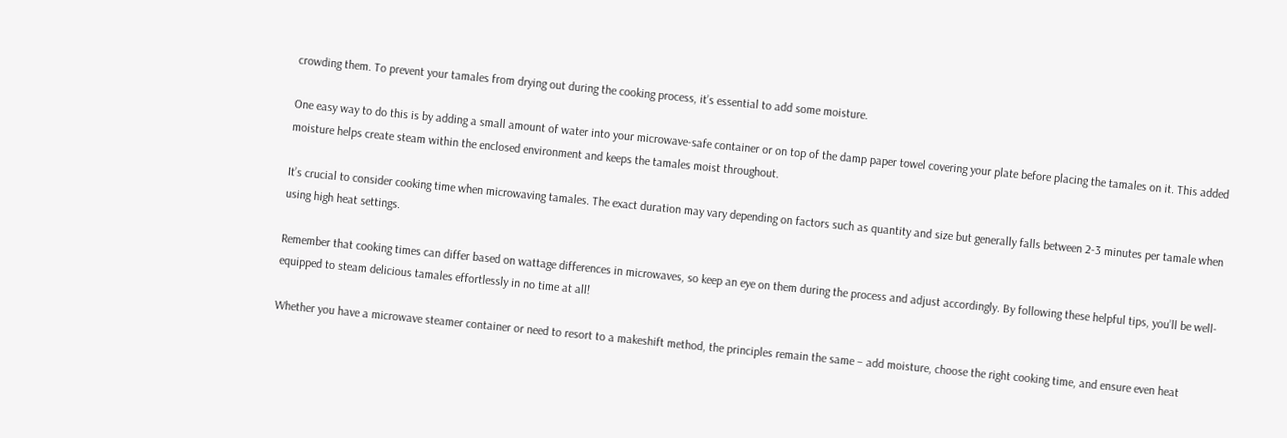crowding them. To prevent your tamales from drying out during the cooking process, it’s essential to add some moisture.

One easy way to do this is by adding a small amount of water into your microwave-safe container or on top of the damp paper towel covering your plate before placing the tamales on it. This added moisture helps create steam within the enclosed environment and keeps the tamales moist throughout.

It’s crucial to consider cooking time when microwaving tamales. The exact duration may vary depending on factors such as quantity and size but generally falls between 2-3 minutes per tamale when using high heat settings.

Remember that cooking times can differ based on wattage differences in microwaves, so keep an eye on them during the process and adjust accordingly. By following these helpful tips, you’ll be well-equipped to steam delicious tamales effortlessly in no time at all!

Whether you have a microwave steamer container or need to resort to a makeshift method, the principles remain the same – add moisture, choose the right cooking time, and ensure even heat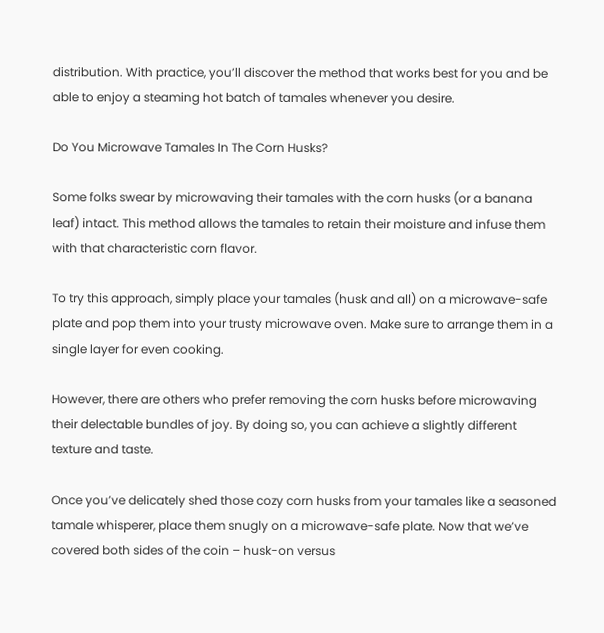distribution. With practice, you’ll discover the method that works best for you and be able to enjoy a steaming hot batch of tamales whenever you desire.

Do You Microwave Tamales In The Corn Husks?

Some folks swear by microwaving their tamales with the corn husks (or a banana leaf) intact. This method allows the tamales to retain their moisture and infuse them with that characteristic corn flavor.

To try this approach, simply place your tamales (husk and all) on a microwave-safe plate and pop them into your trusty microwave oven. Make sure to arrange them in a single layer for even cooking.

However, there are others who prefer removing the corn husks before microwaving their delectable bundles of joy. By doing so, you can achieve a slightly different texture and taste.

Once you’ve delicately shed those cozy corn husks from your tamales like a seasoned tamale whisperer, place them snugly on a microwave-safe plate. Now that we’ve covered both sides of the coin – husk-on versus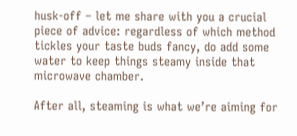husk-off – let me share with you a crucial piece of advice: regardless of which method tickles your taste buds fancy, do add some water to keep things steamy inside that microwave chamber.

After all, steaming is what we’re aiming for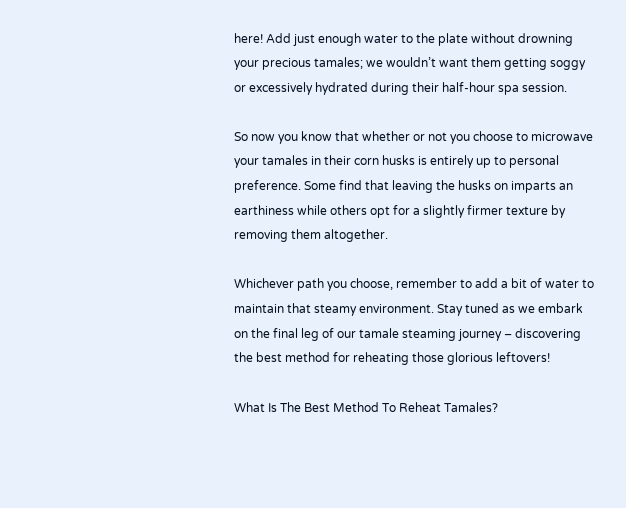here! Add just enough water to the plate without drowning your precious tamales; we wouldn’t want them getting soggy or excessively hydrated during their half-hour spa session.

So now you know that whether or not you choose to microwave your tamales in their corn husks is entirely up to personal preference. Some find that leaving the husks on imparts an earthiness while others opt for a slightly firmer texture by removing them altogether.

Whichever path you choose, remember to add a bit of water to maintain that steamy environment. Stay tuned as we embark on the final leg of our tamale steaming journey – discovering the best method for reheating those glorious leftovers!

What Is The Best Method To Reheat Tamales?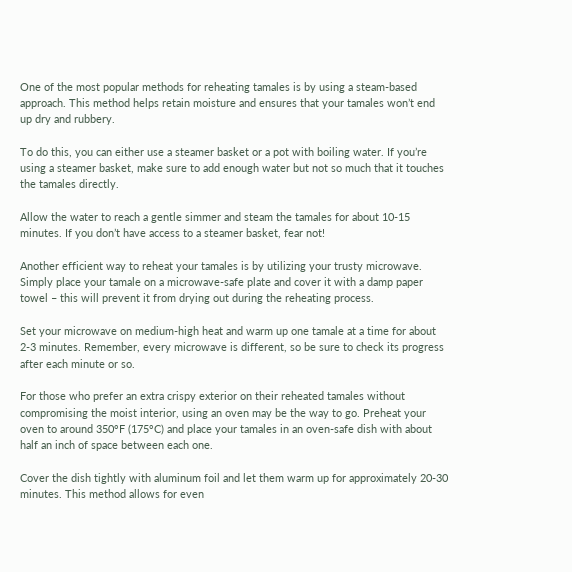One of the most popular methods for reheating tamales is by using a steam-based approach. This method helps retain moisture and ensures that your tamales won’t end up dry and rubbery.

To do this, you can either use a steamer basket or a pot with boiling water. If you’re using a steamer basket, make sure to add enough water but not so much that it touches the tamales directly.

Allow the water to reach a gentle simmer and steam the tamales for about 10-15 minutes. If you don’t have access to a steamer basket, fear not!

Another efficient way to reheat your tamales is by utilizing your trusty microwave. Simply place your tamale on a microwave-safe plate and cover it with a damp paper towel – this will prevent it from drying out during the reheating process.

Set your microwave on medium-high heat and warm up one tamale at a time for about 2-3 minutes. Remember, every microwave is different, so be sure to check its progress after each minute or so.

For those who prefer an extra crispy exterior on their reheated tamales without compromising the moist interior, using an oven may be the way to go. Preheat your oven to around 350°F (175°C) and place your tamales in an oven-safe dish with about half an inch of space between each one.

Cover the dish tightly with aluminum foil and let them warm up for approximately 20-30 minutes. This method allows for even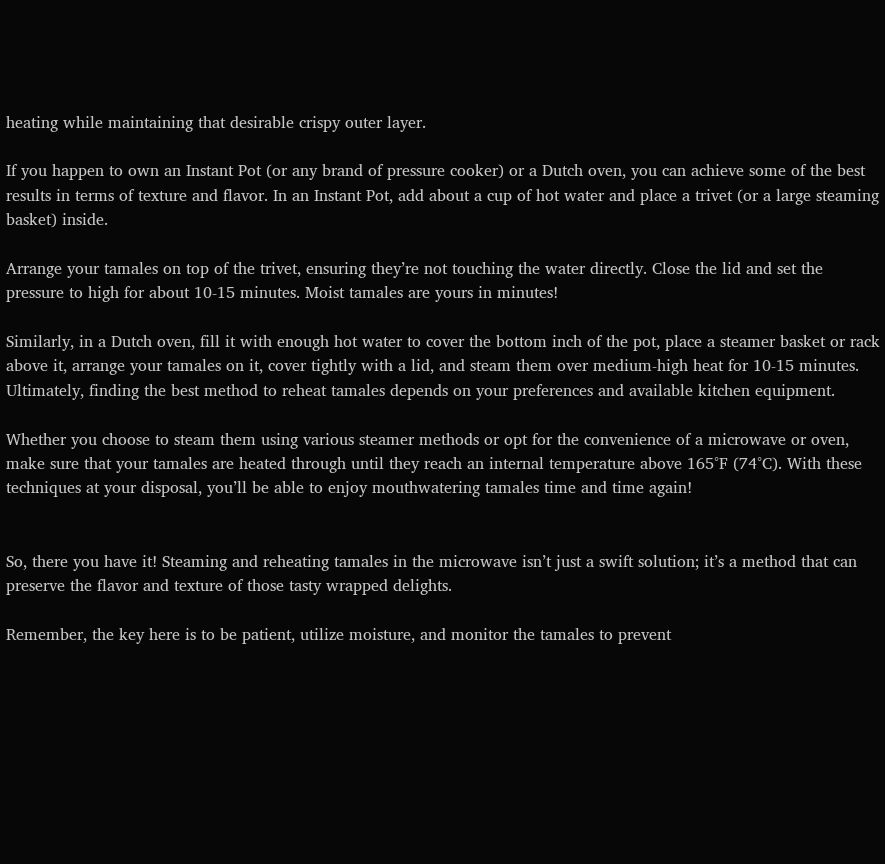heating while maintaining that desirable crispy outer layer.

If you happen to own an Instant Pot (or any brand of pressure cooker) or a Dutch oven, you can achieve some of the best results in terms of texture and flavor. In an Instant Pot, add about a cup of hot water and place a trivet (or a large steaming basket) inside.

Arrange your tamales on top of the trivet, ensuring they’re not touching the water directly. Close the lid and set the pressure to high for about 10-15 minutes. Moist tamales are yours in minutes!

Similarly, in a Dutch oven, fill it with enough hot water to cover the bottom inch of the pot, place a steamer basket or rack above it, arrange your tamales on it, cover tightly with a lid, and steam them over medium-high heat for 10-15 minutes. Ultimately, finding the best method to reheat tamales depends on your preferences and available kitchen equipment.

Whether you choose to steam them using various steamer methods or opt for the convenience of a microwave or oven, make sure that your tamales are heated through until they reach an internal temperature above 165°F (74°C). With these techniques at your disposal, you’ll be able to enjoy mouthwatering tamales time and time again!


So, there you have it! Steaming and reheating tamales in the microwave isn’t just a swift solution; it’s a method that can preserve the flavor and texture of those tasty wrapped delights.

Remember, the key here is to be patient, utilize moisture, and monitor the tamales to prevent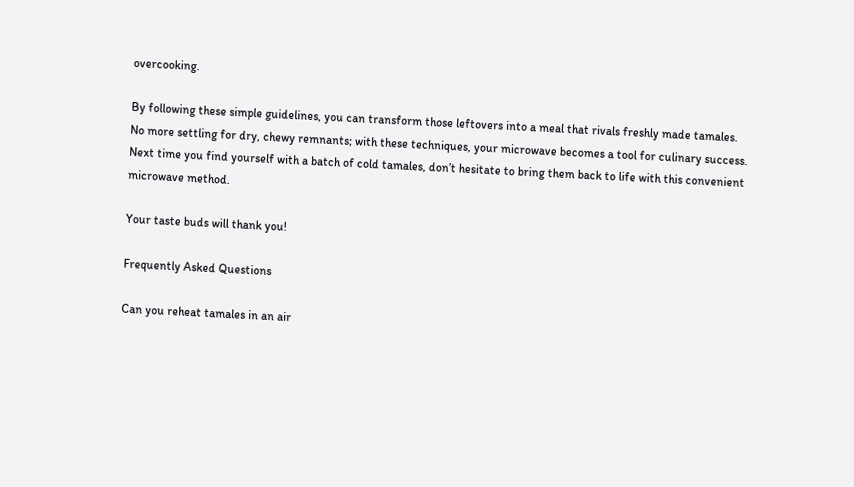overcooking.

By following these simple guidelines, you can transform those leftovers into a meal that rivals freshly made tamales. No more settling for dry, chewy remnants; with these techniques, your microwave becomes a tool for culinary success. Next time you find yourself with a batch of cold tamales, don’t hesitate to bring them back to life with this convenient microwave method.

Your taste buds will thank you!

Frequently Asked Questions

Can you reheat tamales in an air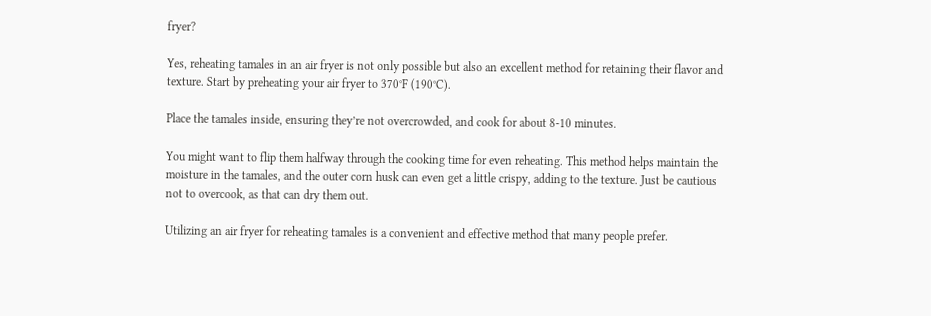fryer?

Yes, reheating tamales in an air fryer is not only possible but also an excellent method for retaining their flavor and texture. Start by preheating your air fryer to 370°F (190°C).

Place the tamales inside, ensuring they’re not overcrowded, and cook for about 8-10 minutes.

You might want to flip them halfway through the cooking time for even reheating. This method helps maintain the moisture in the tamales, and the outer corn husk can even get a little crispy, adding to the texture. Just be cautious not to overcook, as that can dry them out.

Utilizing an air fryer for reheating tamales is a convenient and effective method that many people prefer.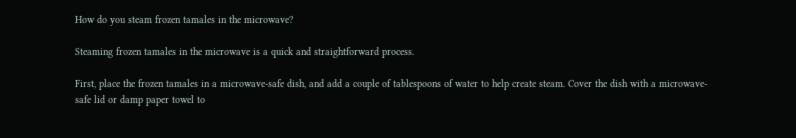How do you steam frozen tamales in the microwave?

Steaming frozen tamales in the microwave is a quick and straightforward process.

First, place the frozen tamales in a microwave-safe dish, and add a couple of tablespoons of water to help create steam. Cover the dish with a microwave-safe lid or damp paper towel to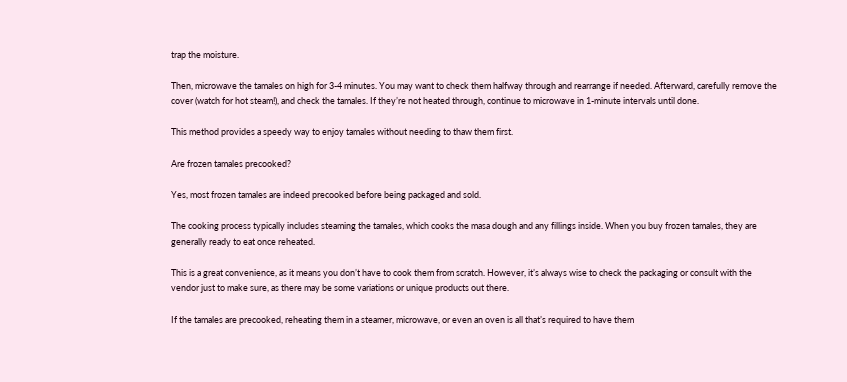trap the moisture.

Then, microwave the tamales on high for 3-4 minutes. You may want to check them halfway through and rearrange if needed. Afterward, carefully remove the cover (watch for hot steam!), and check the tamales. If they’re not heated through, continue to microwave in 1-minute intervals until done.

This method provides a speedy way to enjoy tamales without needing to thaw them first.

Are frozen tamales precooked?

Yes, most frozen tamales are indeed precooked before being packaged and sold.

The cooking process typically includes steaming the tamales, which cooks the masa dough and any fillings inside. When you buy frozen tamales, they are generally ready to eat once reheated.

This is a great convenience, as it means you don’t have to cook them from scratch. However, it’s always wise to check the packaging or consult with the vendor just to make sure, as there may be some variations or unique products out there.

If the tamales are precooked, reheating them in a steamer, microwave, or even an oven is all that’s required to have them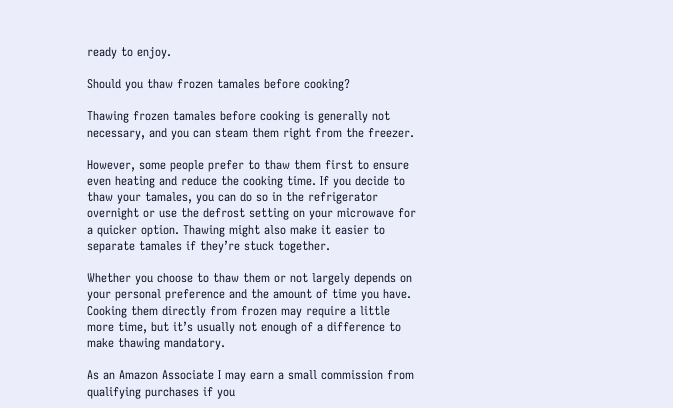ready to enjoy.

Should you thaw frozen tamales before cooking?

Thawing frozen tamales before cooking is generally not necessary, and you can steam them right from the freezer.

However, some people prefer to thaw them first to ensure even heating and reduce the cooking time. If you decide to thaw your tamales, you can do so in the refrigerator overnight or use the defrost setting on your microwave for a quicker option. Thawing might also make it easier to separate tamales if they’re stuck together.

Whether you choose to thaw them or not largely depends on your personal preference and the amount of time you have. Cooking them directly from frozen may require a little more time, but it’s usually not enough of a difference to make thawing mandatory.

As an Amazon Associate I may earn a small commission from qualifying purchases if you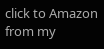click to Amazon from my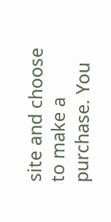site and choose to make a purchase. You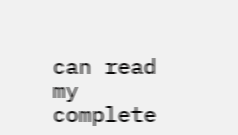can read my complete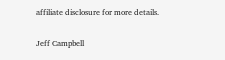affiliate disclosure for more details.

Jeff Campbell